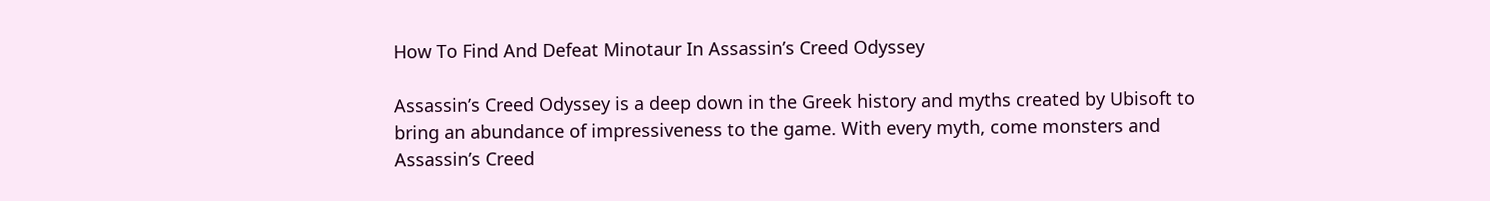How To Find And Defeat Minotaur In Assassin’s Creed Odyssey

Assassin’s Creed Odyssey is a deep down in the Greek history and myths created by Ubisoft to bring an abundance of impressiveness to the game. With every myth, come monsters and Assassin’s Creed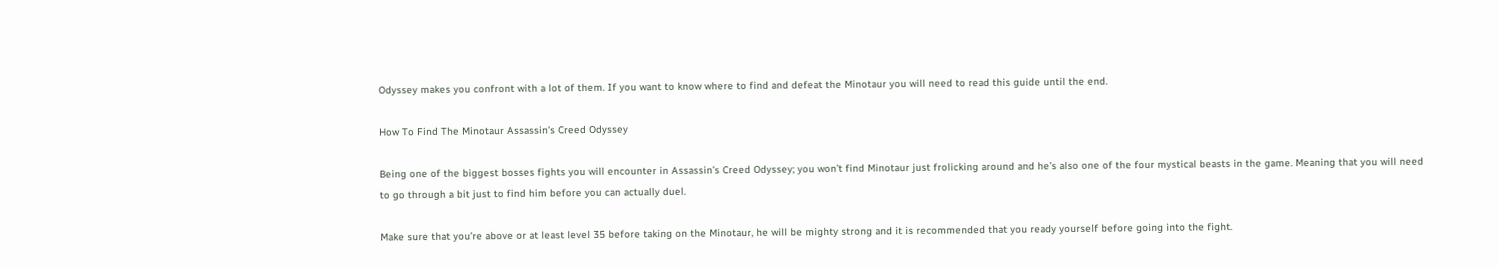Odyssey makes you confront with a lot of them. If you want to know where to find and defeat the Minotaur you will need to read this guide until the end.

How To Find The Minotaur Assassin’s Creed Odyssey

Being one of the biggest bosses fights you will encounter in Assassin’s Creed Odyssey; you won’t find Minotaur just frolicking around and he’s also one of the four mystical beasts in the game. Meaning that you will need to go through a bit just to find him before you can actually duel.

Make sure that you’re above or at least level 35 before taking on the Minotaur, he will be mighty strong and it is recommended that you ready yourself before going into the fight.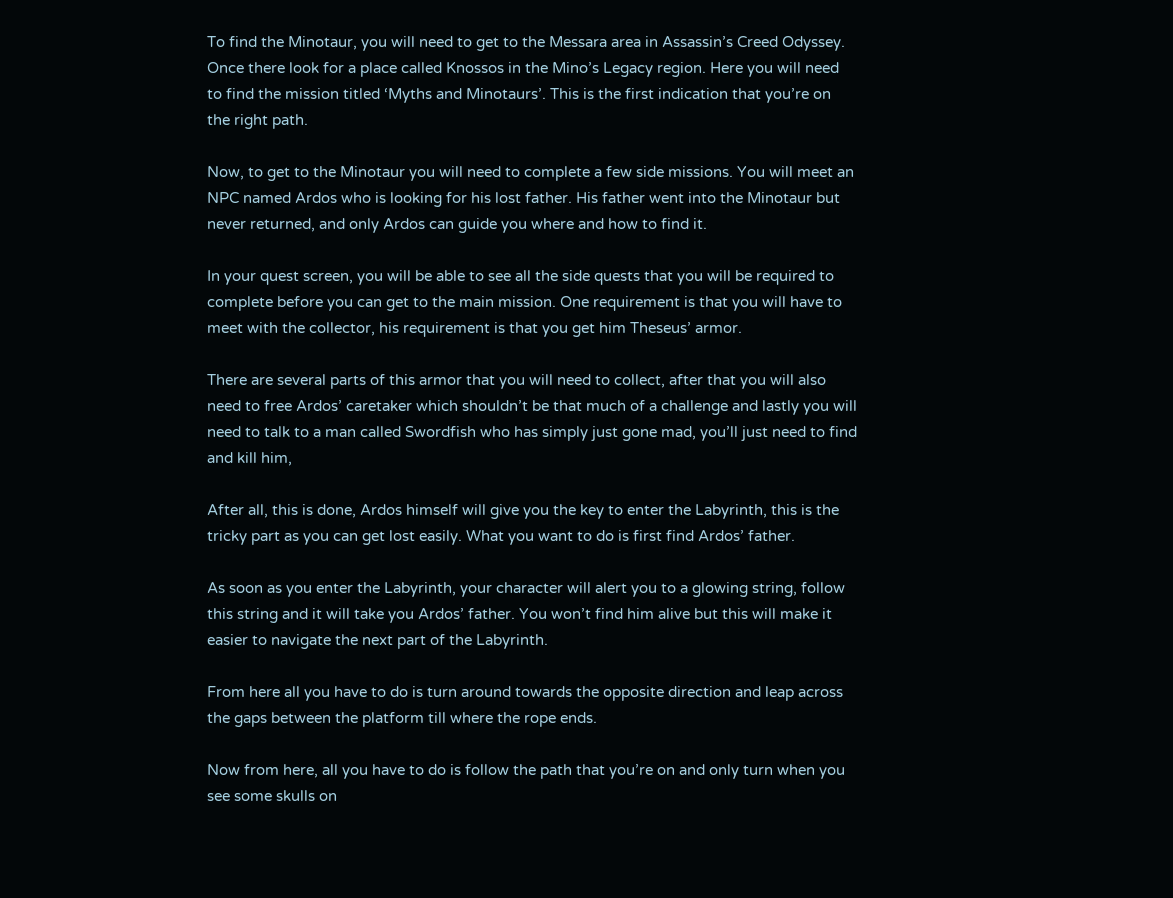To find the Minotaur, you will need to get to the Messara area in Assassin’s Creed Odyssey. Once there look for a place called Knossos in the Mino’s Legacy region. Here you will need to find the mission titled ‘Myths and Minotaurs’. This is the first indication that you’re on the right path.

Now, to get to the Minotaur you will need to complete a few side missions. You will meet an NPC named Ardos who is looking for his lost father. His father went into the Minotaur but never returned, and only Ardos can guide you where and how to find it.

In your quest screen, you will be able to see all the side quests that you will be required to complete before you can get to the main mission. One requirement is that you will have to meet with the collector, his requirement is that you get him Theseus’ armor.

There are several parts of this armor that you will need to collect, after that you will also need to free Ardos’ caretaker which shouldn’t be that much of a challenge and lastly you will need to talk to a man called Swordfish who has simply just gone mad, you’ll just need to find and kill him,

After all, this is done, Ardos himself will give you the key to enter the Labyrinth, this is the tricky part as you can get lost easily. What you want to do is first find Ardos’ father.

As soon as you enter the Labyrinth, your character will alert you to a glowing string, follow this string and it will take you Ardos’ father. You won’t find him alive but this will make it easier to navigate the next part of the Labyrinth.

From here all you have to do is turn around towards the opposite direction and leap across the gaps between the platform till where the rope ends.

Now from here, all you have to do is follow the path that you’re on and only turn when you see some skulls on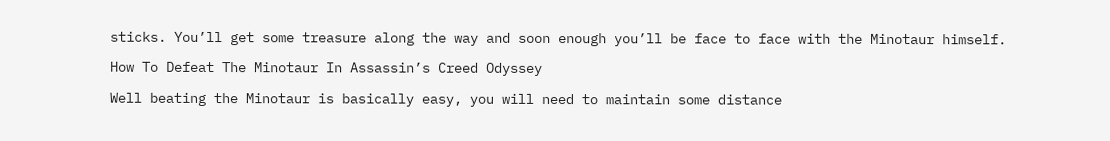sticks. You’ll get some treasure along the way and soon enough you’ll be face to face with the Minotaur himself.

How To Defeat The Minotaur In Assassin’s Creed Odyssey

Well beating the Minotaur is basically easy, you will need to maintain some distance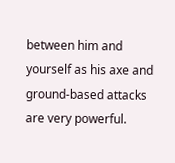between him and yourself as his axe and ground-based attacks are very powerful.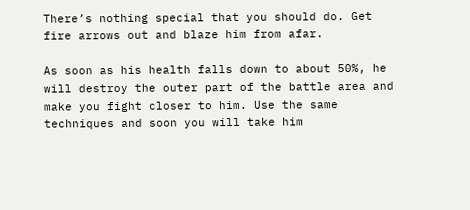There’s nothing special that you should do. Get fire arrows out and blaze him from afar.

As soon as his health falls down to about 50%, he will destroy the outer part of the battle area and make you fight closer to him. Use the same techniques and soon you will take him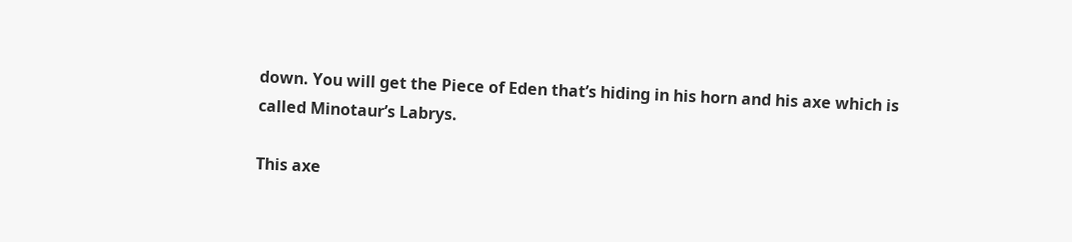down. You will get the Piece of Eden that’s hiding in his horn and his axe which is called Minotaur’s Labrys.

This axe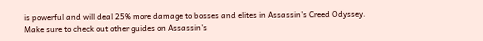is powerful and will deal 25% more damage to bosses and elites in Assassin’s Creed Odyssey. Make sure to check out other guides on Assassin’s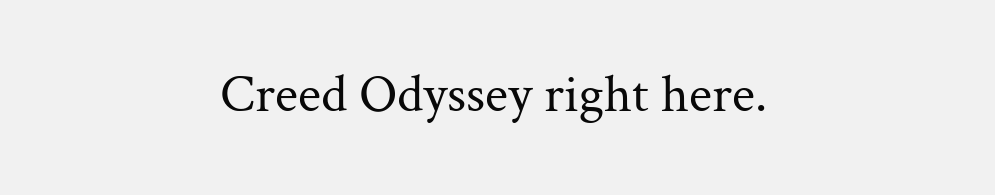Creed Odyssey right here.